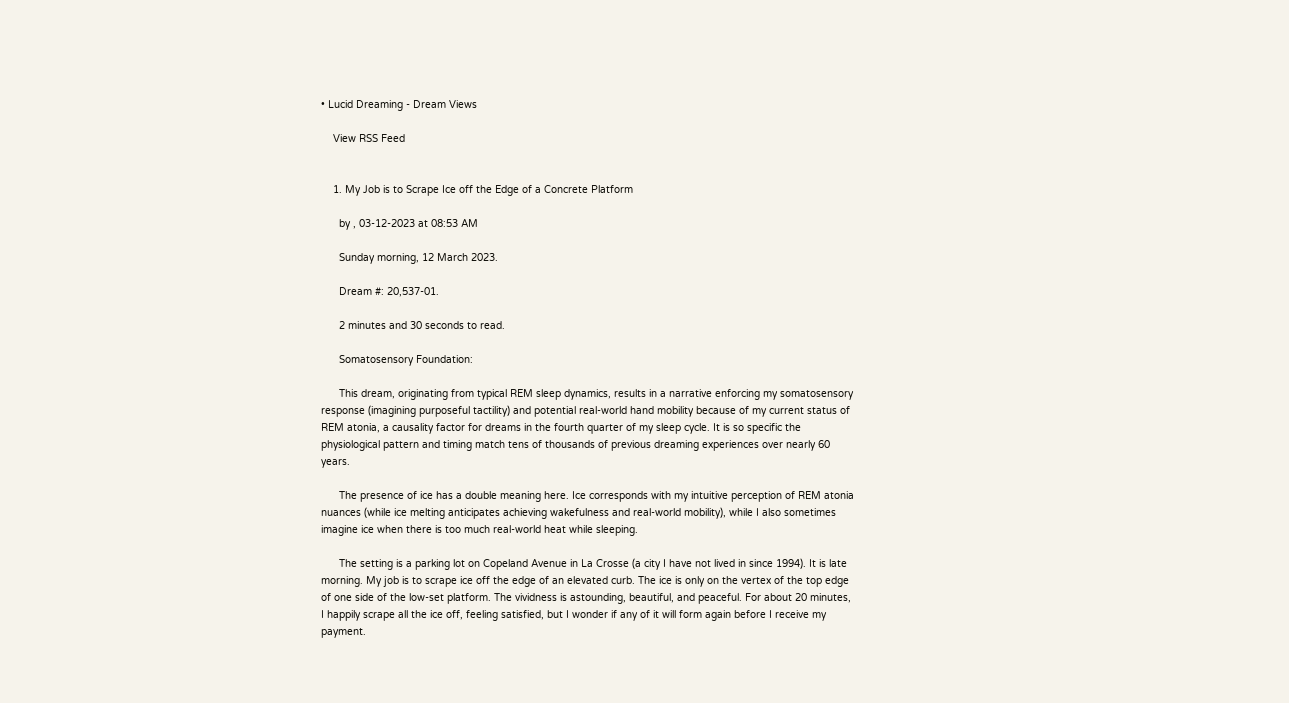• Lucid Dreaming - Dream Views

    View RSS Feed


    1. My Job is to Scrape Ice off the Edge of a Concrete Platform

      by , 03-12-2023 at 08:53 AM

      Sunday morning, 12 March 2023.

      Dream #: 20,537-01.

      2 minutes and 30 seconds to read.

      Somatosensory Foundation:

      This dream, originating from typical REM sleep dynamics, results in a narrative enforcing my somatosensory response (imagining purposeful tactility) and potential real-world hand mobility because of my current status of REM atonia, a causality factor for dreams in the fourth quarter of my sleep cycle. It is so specific the physiological pattern and timing match tens of thousands of previous dreaming experiences over nearly 60 years.

      The presence of ice has a double meaning here. Ice corresponds with my intuitive perception of REM atonia nuances (while ice melting anticipates achieving wakefulness and real-world mobility), while I also sometimes imagine ice when there is too much real-world heat while sleeping.

      The setting is a parking lot on Copeland Avenue in La Crosse (a city I have not lived in since 1994). It is late morning. My job is to scrape ice off the edge of an elevated curb. The ice is only on the vertex of the top edge of one side of the low-set platform. The vividness is astounding, beautiful, and peaceful. For about 20 minutes, I happily scrape all the ice off, feeling satisfied, but I wonder if any of it will form again before I receive my payment.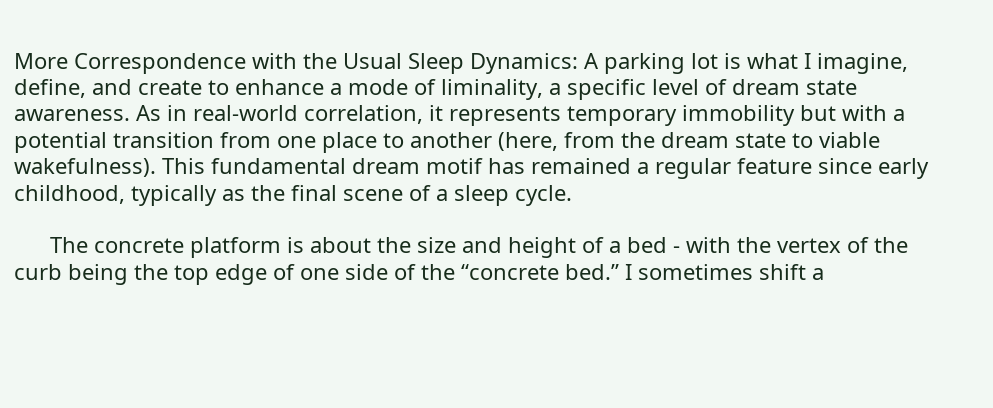More Correspondence with the Usual Sleep Dynamics: A parking lot is what I imagine, define, and create to enhance a mode of liminality, a specific level of dream state awareness. As in real-world correlation, it represents temporary immobility but with a potential transition from one place to another (here, from the dream state to viable wakefulness). This fundamental dream motif has remained a regular feature since early childhood, typically as the final scene of a sleep cycle.

      The concrete platform is about the size and height of a bed - with the vertex of the curb being the top edge of one side of the “concrete bed.” I sometimes shift a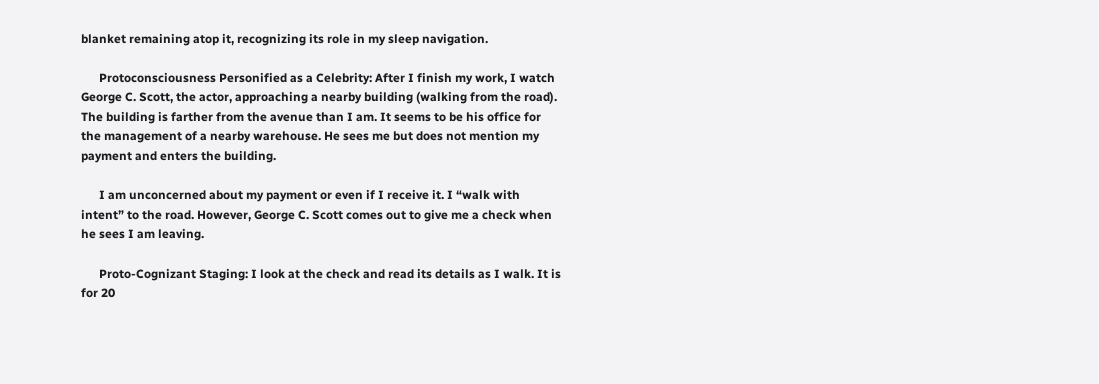blanket remaining atop it, recognizing its role in my sleep navigation.

      Protoconsciousness Personified as a Celebrity: After I finish my work, I watch George C. Scott, the actor, approaching a nearby building (walking from the road). The building is farther from the avenue than I am. It seems to be his office for the management of a nearby warehouse. He sees me but does not mention my payment and enters the building.

      I am unconcerned about my payment or even if I receive it. I “walk with intent” to the road. However, George C. Scott comes out to give me a check when he sees I am leaving.

      Proto-Cognizant Staging: I look at the check and read its details as I walk. It is for 20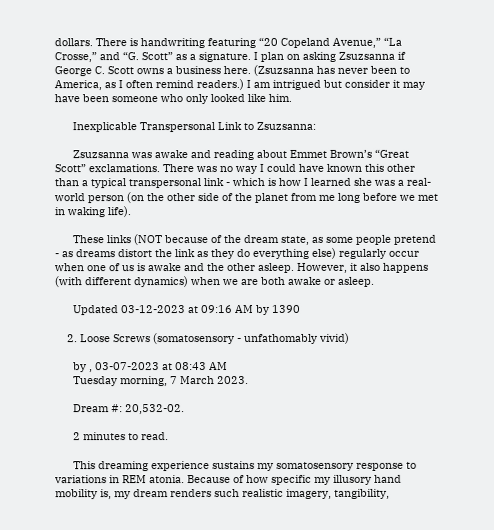dollars. There is handwriting featuring “20 Copeland Avenue,” “La Crosse,” and “G. Scott” as a signature. I plan on asking Zsuzsanna if George C. Scott owns a business here. (Zsuzsanna has never been to America, as I often remind readers.) I am intrigued but consider it may have been someone who only looked like him.

      Inexplicable Transpersonal Link to Zsuzsanna:

      Zsuzsanna was awake and reading about Emmet Brown’s “Great Scott” exclamations. There was no way I could have known this other than a typical transpersonal link - which is how I learned she was a real-world person (on the other side of the planet from me long before we met in waking life).

      These links (NOT because of the dream state, as some people pretend - as dreams distort the link as they do everything else) regularly occur when one of us is awake and the other asleep. However, it also happens (with different dynamics) when we are both awake or asleep.

      Updated 03-12-2023 at 09:16 AM by 1390

    2. Loose Screws (somatosensory - unfathomably vivid)

      by , 03-07-2023 at 08:43 AM
      Tuesday morning, 7 March 2023.

      Dream #: 20,532-02.

      2 minutes to read.

      This dreaming experience sustains my somatosensory response to variations in REM atonia. Because of how specific my illusory hand mobility is, my dream renders such realistic imagery, tangibility,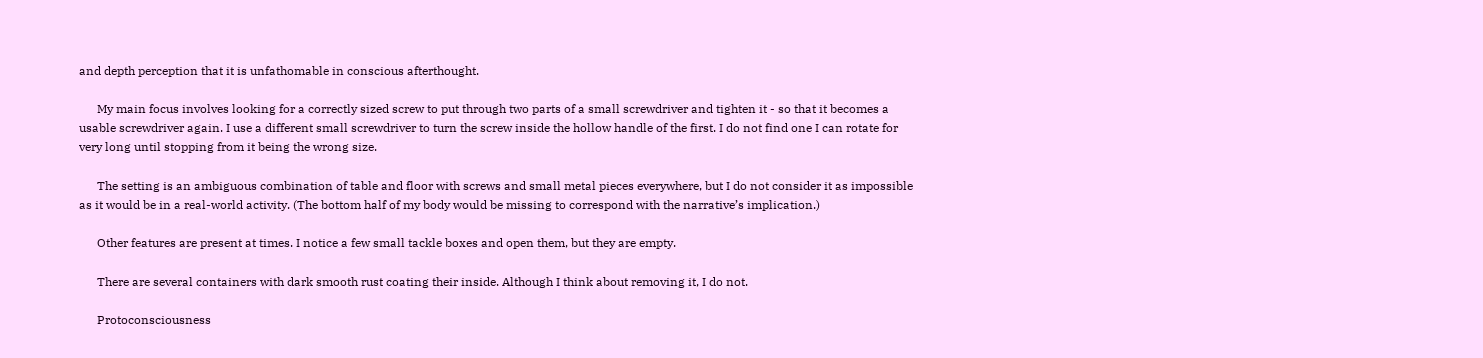and depth perception that it is unfathomable in conscious afterthought.

      My main focus involves looking for a correctly sized screw to put through two parts of a small screwdriver and tighten it - so that it becomes a usable screwdriver again. I use a different small screwdriver to turn the screw inside the hollow handle of the first. I do not find one I can rotate for very long until stopping from it being the wrong size.

      The setting is an ambiguous combination of table and floor with screws and small metal pieces everywhere, but I do not consider it as impossible as it would be in a real-world activity. (The bottom half of my body would be missing to correspond with the narrative’s implication.)

      Other features are present at times. I notice a few small tackle boxes and open them, but they are empty.

      There are several containers with dark smooth rust coating their inside. Although I think about removing it, I do not.

      Protoconsciousness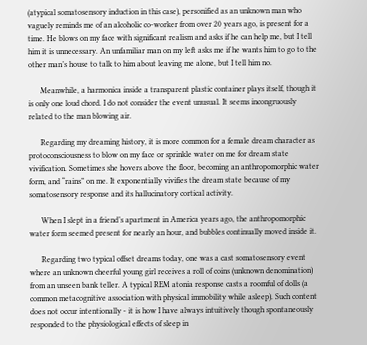(atypical somatosensory induction in this case), personified as an unknown man who vaguely reminds me of an alcoholic co-worker from over 20 years ago, is present for a time. He blows on my face with significant realism and asks if he can help me, but I tell him it is unnecessary. An unfamiliar man on my left asks me if he wants him to go to the other man’s house to talk to him about leaving me alone, but I tell him no.

      Meanwhile, a harmonica inside a transparent plastic container plays itself, though it is only one loud chord. I do not consider the event unusual. It seems incongruously related to the man blowing air.

      Regarding my dreaming history, it is more common for a female dream character as protoconsciousness to blow on my face or sprinkle water on me for dream state vivification. Sometimes she hovers above the floor, becoming an anthropomorphic water form, and “rains” on me. It exponentially vivifies the dream state because of my somatosensory response and its hallucinatory cortical activity.

      When I slept in a friend’s apartment in America years ago, the anthropomorphic water form seemed present for nearly an hour, and bubbles continually moved inside it.

      Regarding two typical offset dreams today, one was a cast somatosensory event where an unknown cheerful young girl receives a roll of coins (unknown denomination) from an unseen bank teller. A typical REM atonia response casts a roomful of dolls (a common metacognitive association with physical immobility while asleep). Such content does not occur intentionally - it is how I have always intuitively though spontaneously responded to the physiological effects of sleep in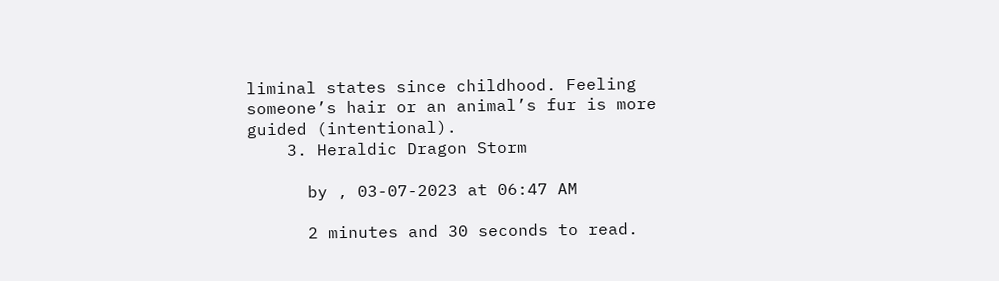liminal states since childhood. Feeling someone’s hair or an animal’s fur is more guided (intentional).
    3. Heraldic Dragon Storm

      by , 03-07-2023 at 06:47 AM

      2 minutes and 30 seconds to read.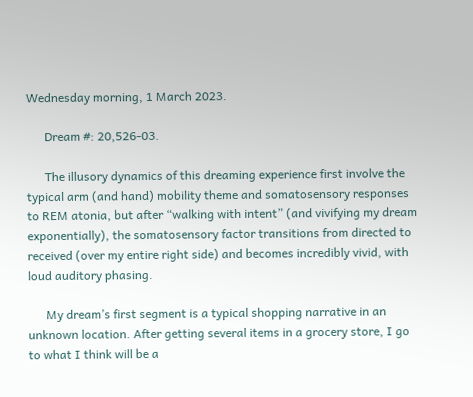Wednesday morning, 1 March 2023.

      Dream #: 20,526-03.

      The illusory dynamics of this dreaming experience first involve the typical arm (and hand) mobility theme and somatosensory responses to REM atonia, but after “walking with intent” (and vivifying my dream exponentially), the somatosensory factor transitions from directed to received (over my entire right side) and becomes incredibly vivid, with loud auditory phasing.

      My dream’s first segment is a typical shopping narrative in an unknown location. After getting several items in a grocery store, I go to what I think will be a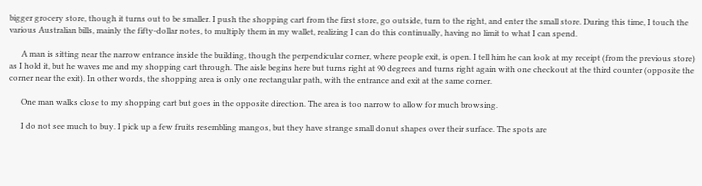bigger grocery store, though it turns out to be smaller. I push the shopping cart from the first store, go outside, turn to the right, and enter the small store. During this time, I touch the various Australian bills, mainly the fifty-dollar notes, to multiply them in my wallet, realizing I can do this continually, having no limit to what I can spend.

      A man is sitting near the narrow entrance inside the building, though the perpendicular corner, where people exit, is open. I tell him he can look at my receipt (from the previous store) as I hold it, but he waves me and my shopping cart through. The aisle begins here but turns right at 90 degrees and turns right again with one checkout at the third counter (opposite the corner near the exit). In other words, the shopping area is only one rectangular path, with the entrance and exit at the same corner.

      One man walks close to my shopping cart but goes in the opposite direction. The area is too narrow to allow for much browsing.

      I do not see much to buy. I pick up a few fruits resembling mangos, but they have strange small donut shapes over their surface. The spots are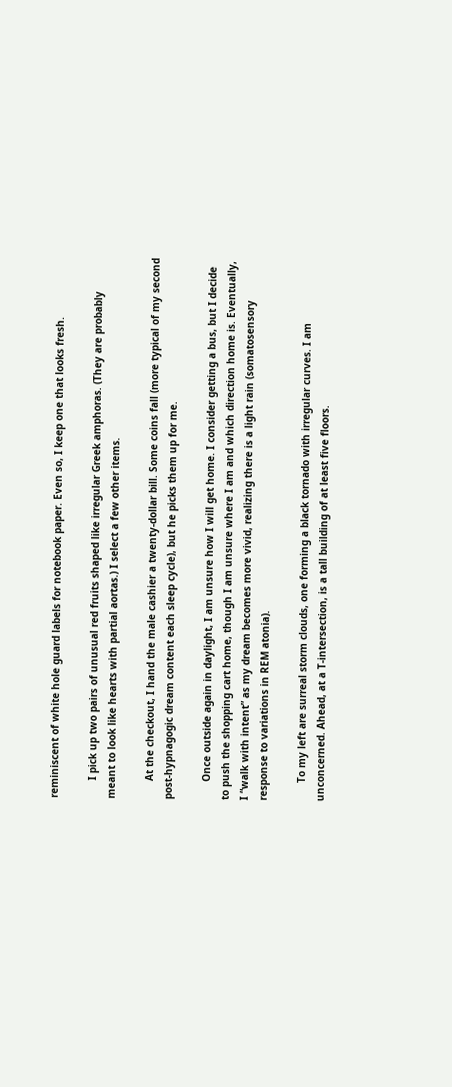reminiscent of white hole guard labels for notebook paper. Even so, I keep one that looks fresh.

      I pick up two pairs of unusual red fruits shaped like irregular Greek amphoras. (They are probably meant to look like hearts with partial aortas.) I select a few other items.

      At the checkout, I hand the male cashier a twenty-dollar bill. Some coins fall (more typical of my second post-hypnagogic dream content each sleep cycle), but he picks them up for me.

      Once outside again in daylight, I am unsure how I will get home. I consider getting a bus, but I decide to push the shopping cart home, though I am unsure where I am and which direction home is. Eventually, I “walk with intent” as my dream becomes more vivid, realizing there is a light rain (somatosensory response to variations in REM atonia).

      To my left are surreal storm clouds, one forming a black tornado with irregular curves. I am unconcerned. Ahead, at a T-intersection, is a tall building of at least five floors.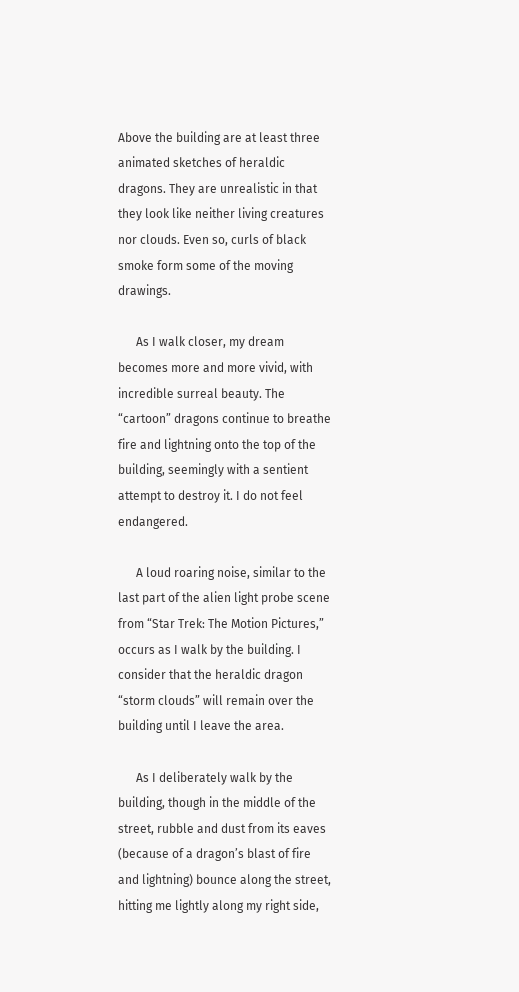Above the building are at least three animated sketches of heraldic dragons. They are unrealistic in that they look like neither living creatures nor clouds. Even so, curls of black smoke form some of the moving drawings.

      As I walk closer, my dream becomes more and more vivid, with incredible surreal beauty. The “cartoon” dragons continue to breathe fire and lightning onto the top of the building, seemingly with a sentient attempt to destroy it. I do not feel endangered.

      A loud roaring noise, similar to the last part of the alien light probe scene from “Star Trek: The Motion Pictures,” occurs as I walk by the building. I consider that the heraldic dragon “storm clouds” will remain over the building until I leave the area.

      As I deliberately walk by the building, though in the middle of the street, rubble and dust from its eaves (because of a dragon’s blast of fire and lightning) bounce along the street, hitting me lightly along my right side,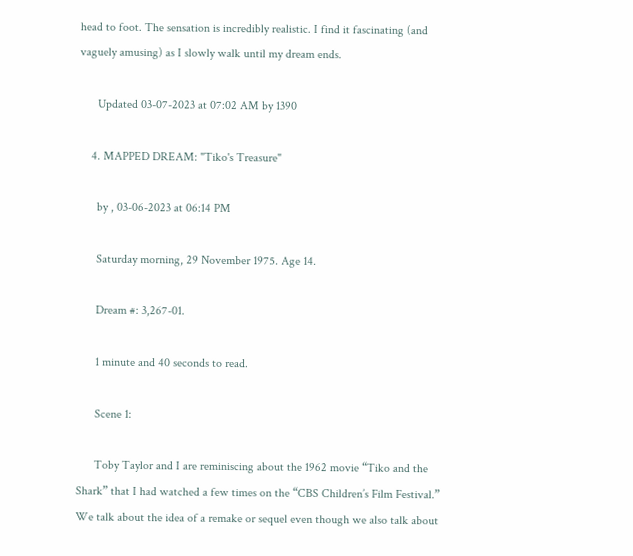head to foot. The sensation is incredibly realistic. I find it fascinating (and vaguely amusing) as I slowly walk until my dream ends.

      Updated 03-07-2023 at 07:02 AM by 1390

    4. MAPPED DREAM: "Tiko's Treasure"

      by , 03-06-2023 at 06:14 PM

      Saturday morning, 29 November 1975. Age 14.

      Dream #: 3,267-01.

      1 minute and 40 seconds to read.

      Scene 1:

      Toby Taylor and I are reminiscing about the 1962 movie “Tiko and the Shark” that I had watched a few times on the “CBS Children’s Film Festival.” We talk about the idea of a remake or sequel even though we also talk about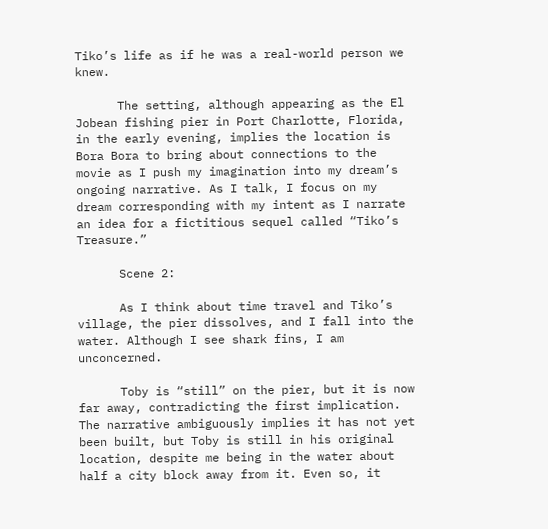Tiko’s life as if he was a real-world person we knew.

      The setting, although appearing as the El Jobean fishing pier in Port Charlotte, Florida, in the early evening, implies the location is Bora Bora to bring about connections to the movie as I push my imagination into my dream’s ongoing narrative. As I talk, I focus on my dream corresponding with my intent as I narrate an idea for a fictitious sequel called “Tiko’s Treasure.”

      Scene 2:

      As I think about time travel and Tiko’s village, the pier dissolves, and I fall into the water. Although I see shark fins, I am unconcerned.

      Toby is “still” on the pier, but it is now far away, contradicting the first implication. The narrative ambiguously implies it has not yet been built, but Toby is still in his original location, despite me being in the water about half a city block away from it. Even so, it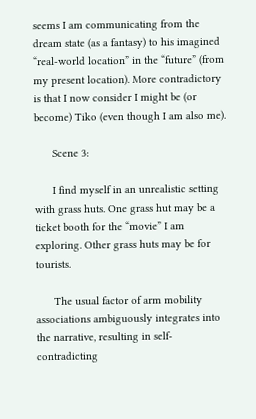seems I am communicating from the dream state (as a fantasy) to his imagined “real-world location” in the “future” (from my present location). More contradictory is that I now consider I might be (or become) Tiko (even though I am also me).

      Scene 3:

      I find myself in an unrealistic setting with grass huts. One grass hut may be a ticket booth for the “movie” I am exploring. Other grass huts may be for tourists.

      The usual factor of arm mobility associations ambiguously integrates into the narrative, resulting in self-contradicting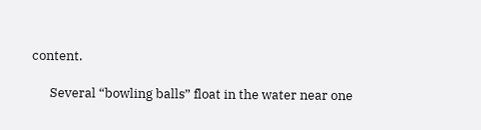content.

      Several “bowling balls” float in the water near one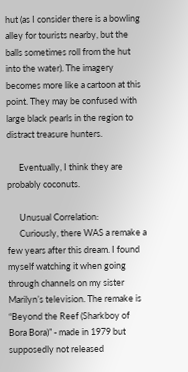hut (as I consider there is a bowling alley for tourists nearby, but the balls sometimes roll from the hut into the water). The imagery becomes more like a cartoon at this point. They may be confused with large black pearls in the region to distract treasure hunters.

      Eventually, I think they are probably coconuts.

      Unusual Correlation:
      Curiously, there WAS a remake a few years after this dream. I found myself watching it when going through channels on my sister Marilyn’s television. The remake is “Beyond the Reef (Sharkboy of Bora Bora)” - made in 1979 but supposedly not released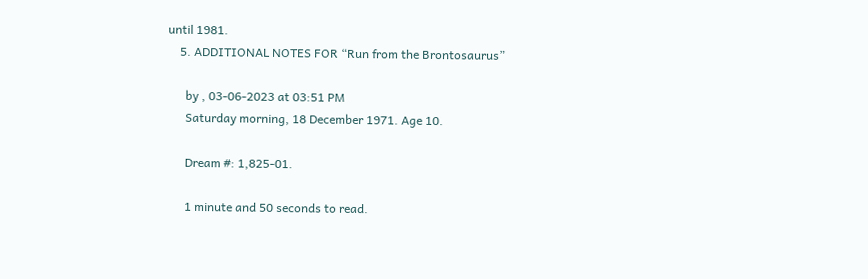until 1981.
    5. ADDITIONAL NOTES FOR “Run from the Brontosaurus”

      by , 03-06-2023 at 03:51 PM
      Saturday morning, 18 December 1971. Age 10.

      Dream #: 1,825-01.

      1 minute and 50 seconds to read.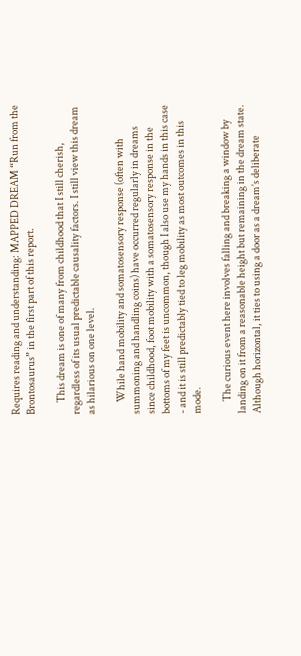Requires reading and understanding: MAPPED DREAM “Run from the Brontosaurus” in the first part of this report.

      This dream is one of many from childhood that I still cherish, regardless of its usual predictable causality factors. I still view this dream as hilarious on one level.

      While hand mobility and somatosensory response (often with summoning and handling coins) have occurred regularly in dreams since childhood, foot mobility with a somatosensory response in the bottoms of my feet is uncommon, though I also use my hands in this case - and it is still predictably tied to leg mobility as most outcomes in this mode.

      The curious event here involves falling and breaking a window by landing on it from a reasonable height but remaining in the dream state. Although horizontal, it ties to using a door as a dream’s deliberate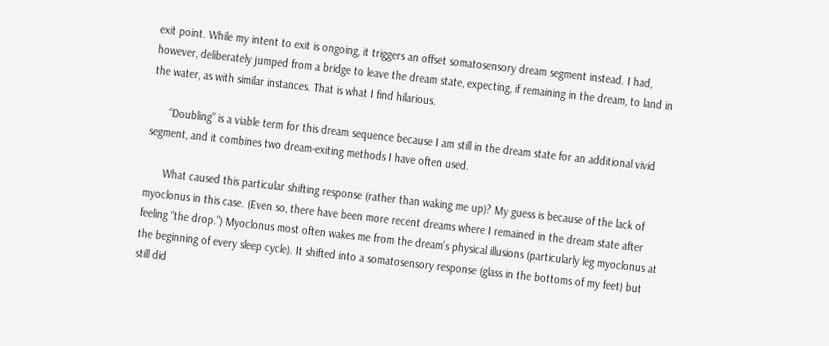exit point. While my intent to exit is ongoing, it triggers an offset somatosensory dream segment instead. I had, however, deliberately jumped from a bridge to leave the dream state, expecting, if remaining in the dream, to land in the water, as with similar instances. That is what I find hilarious.

      “Doubling” is a viable term for this dream sequence because I am still in the dream state for an additional vivid segment, and it combines two dream-exiting methods I have often used.

      What caused this particular shifting response (rather than waking me up)? My guess is because of the lack of myoclonus in this case. (Even so, there have been more recent dreams where I remained in the dream state after feeling “the drop.”) Myoclonus most often wakes me from the dream’s physical illusions (particularly leg myoclonus at the beginning of every sleep cycle). It shifted into a somatosensory response (glass in the bottoms of my feet) but still did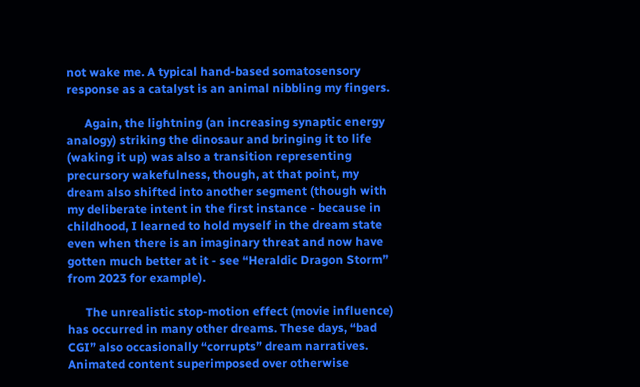not wake me. A typical hand-based somatosensory response as a catalyst is an animal nibbling my fingers.

      Again, the lightning (an increasing synaptic energy analogy) striking the dinosaur and bringing it to life (waking it up) was also a transition representing precursory wakefulness, though, at that point, my dream also shifted into another segment (though with my deliberate intent in the first instance - because in childhood, I learned to hold myself in the dream state even when there is an imaginary threat and now have gotten much better at it - see “Heraldic Dragon Storm” from 2023 for example).

      The unrealistic stop-motion effect (movie influence) has occurred in many other dreams. These days, “bad CGI” also occasionally “corrupts” dream narratives. Animated content superimposed over otherwise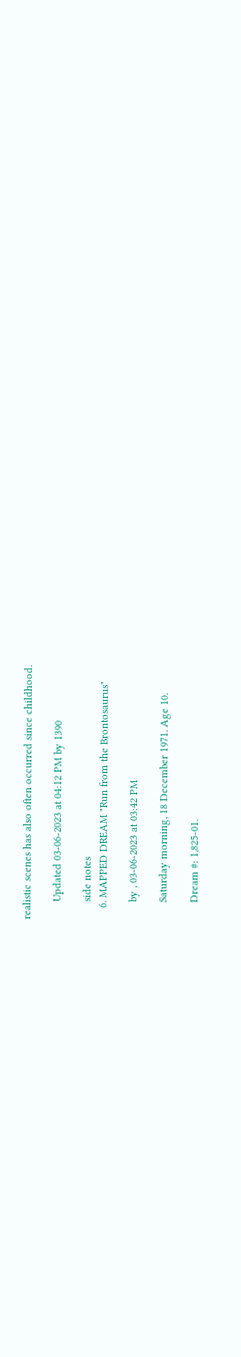realistic scenes has also often occurred since childhood.

      Updated 03-06-2023 at 04:12 PM by 1390

      side notes
    6. MAPPED DREAM "Run from the Brontosaurus"

      by , 03-06-2023 at 03:42 PM

      Saturday morning, 18 December 1971. Age 10.

      Dream #: 1,825-01.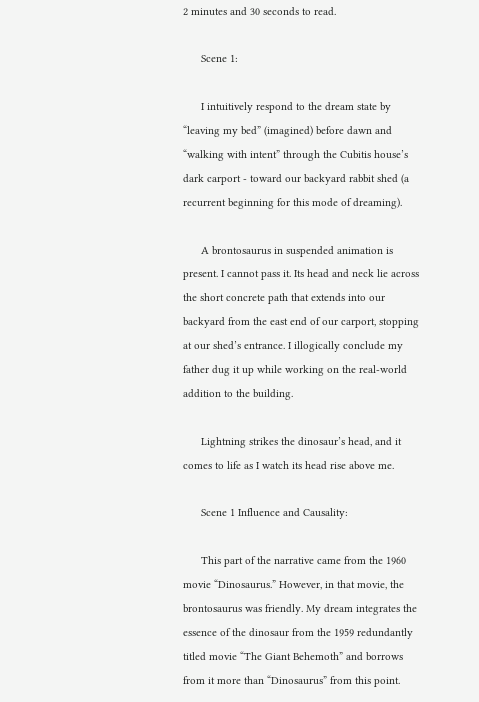2 minutes and 30 seconds to read.

      Scene 1:

      I intuitively respond to the dream state by “leaving my bed” (imagined) before dawn and “walking with intent” through the Cubitis house’s dark carport - toward our backyard rabbit shed (a recurrent beginning for this mode of dreaming).

      A brontosaurus in suspended animation is present. I cannot pass it. Its head and neck lie across the short concrete path that extends into our backyard from the east end of our carport, stopping at our shed’s entrance. I illogically conclude my father dug it up while working on the real-world addition to the building.

      Lightning strikes the dinosaur’s head, and it comes to life as I watch its head rise above me.

      Scene 1 Influence and Causality:

      This part of the narrative came from the 1960 movie “Dinosaurus.” However, in that movie, the brontosaurus was friendly. My dream integrates the essence of the dinosaur from the 1959 redundantly titled movie “The Giant Behemoth” and borrows from it more than “Dinosaurus” from this point.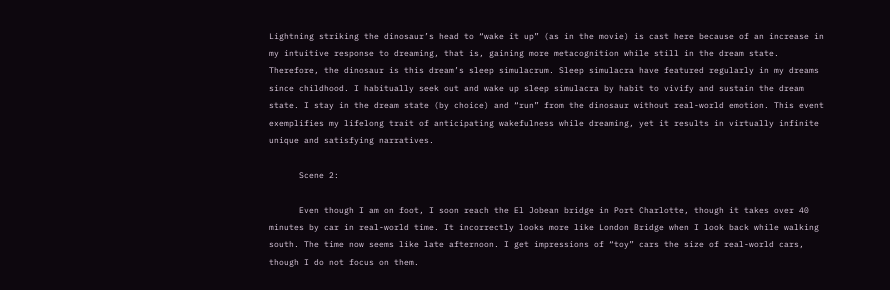Lightning striking the dinosaur’s head to “wake it up” (as in the movie) is cast here because of an increase in my intuitive response to dreaming, that is, gaining more metacognition while still in the dream state. Therefore, the dinosaur is this dream’s sleep simulacrum. Sleep simulacra have featured regularly in my dreams since childhood. I habitually seek out and wake up sleep simulacra by habit to vivify and sustain the dream state. I stay in the dream state (by choice) and “run” from the dinosaur without real-world emotion. This event exemplifies my lifelong trait of anticipating wakefulness while dreaming, yet it results in virtually infinite unique and satisfying narratives.

      Scene 2:

      Even though I am on foot, I soon reach the El Jobean bridge in Port Charlotte, though it takes over 40 minutes by car in real-world time. It incorrectly looks more like London Bridge when I look back while walking south. The time now seems like late afternoon. I get impressions of “toy” cars the size of real-world cars, though I do not focus on them.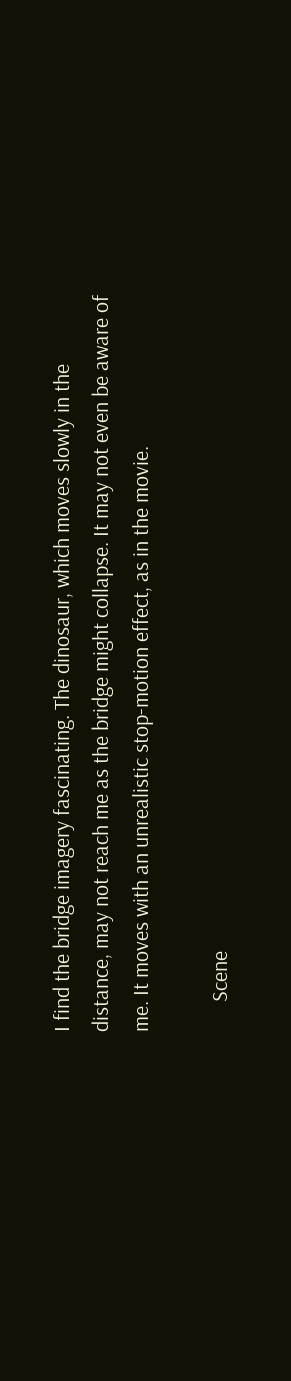I find the bridge imagery fascinating. The dinosaur, which moves slowly in the distance, may not reach me as the bridge might collapse. It may not even be aware of me. It moves with an unrealistic stop-motion effect, as in the movie.

      Scene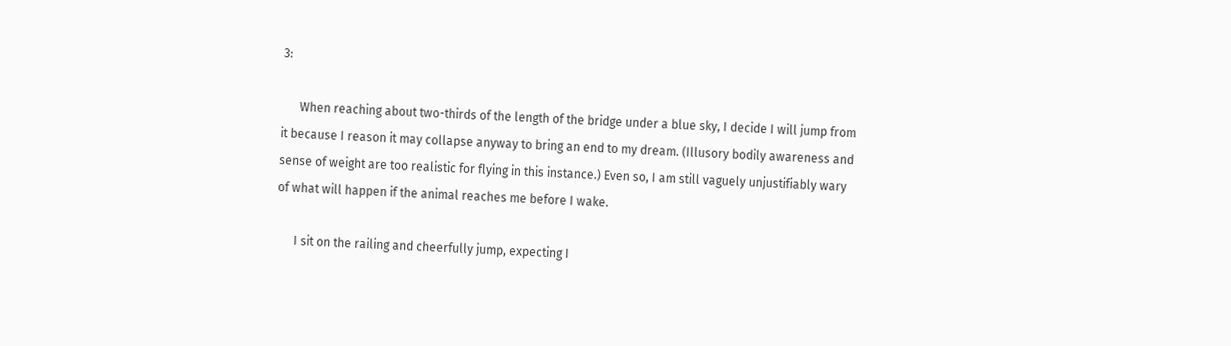3:

      When reaching about two-thirds of the length of the bridge under a blue sky, I decide I will jump from it because I reason it may collapse anyway to bring an end to my dream. (Illusory bodily awareness and sense of weight are too realistic for flying in this instance.) Even so, I am still vaguely unjustifiably wary of what will happen if the animal reaches me before I wake.

      I sit on the railing and cheerfully jump, expecting I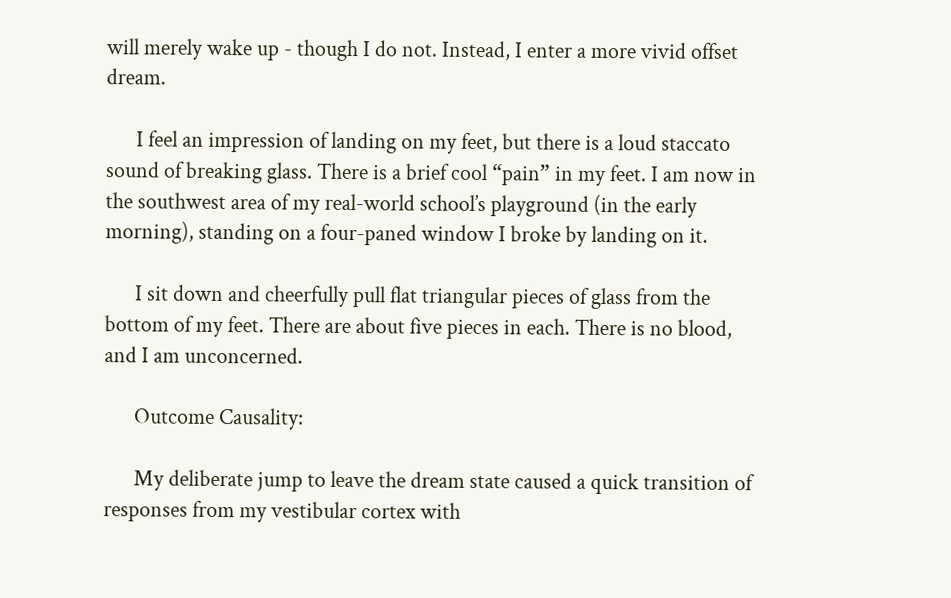will merely wake up - though I do not. Instead, I enter a more vivid offset dream.

      I feel an impression of landing on my feet, but there is a loud staccato sound of breaking glass. There is a brief cool “pain” in my feet. I am now in the southwest area of my real-world school’s playground (in the early morning), standing on a four-paned window I broke by landing on it.

      I sit down and cheerfully pull flat triangular pieces of glass from the bottom of my feet. There are about five pieces in each. There is no blood, and I am unconcerned.

      Outcome Causality:

      My deliberate jump to leave the dream state caused a quick transition of responses from my vestibular cortex with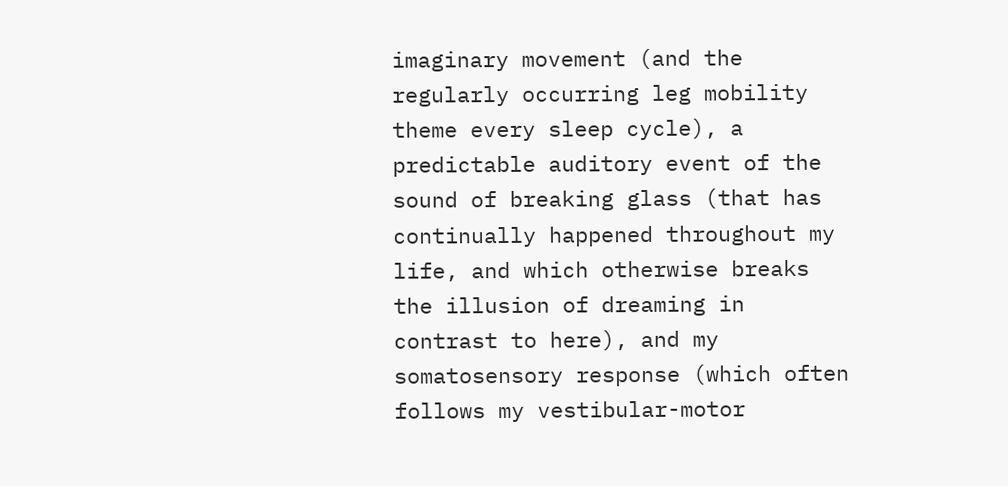imaginary movement (and the regularly occurring leg mobility theme every sleep cycle), a predictable auditory event of the sound of breaking glass (that has continually happened throughout my life, and which otherwise breaks the illusion of dreaming in contrast to here), and my somatosensory response (which often follows my vestibular-motor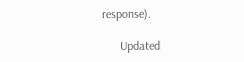response).

      Updated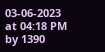03-06-2023 at 04:18 PM by 1390